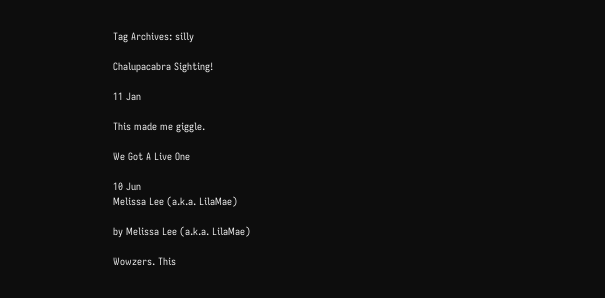Tag Archives: silly

Chalupacabra Sighting!

11 Jan

This made me giggle.

We Got A Live One

10 Jun
Melissa Lee (a.k.a. LilaMae)

by Melissa Lee (a.k.a. LilaMae)

Wowzers. This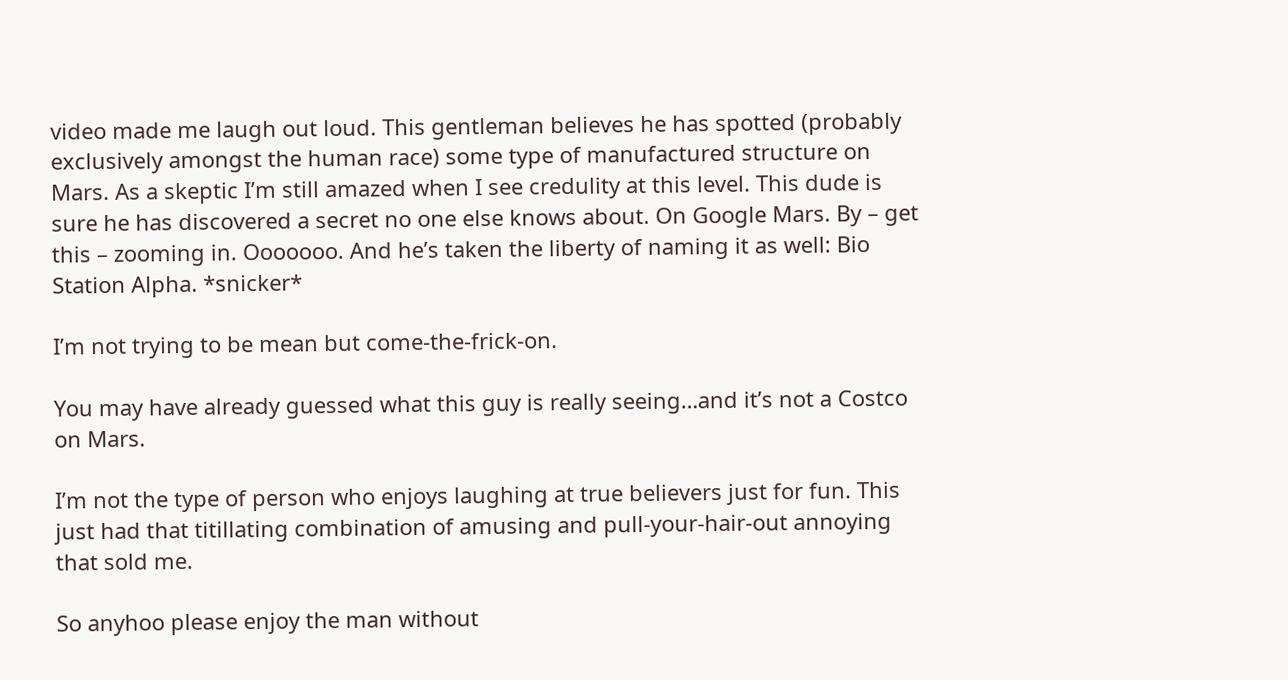video made me laugh out loud. This gentleman believes he has spotted (probably exclusively amongst the human race) some type of manufactured structure on Mars. As a skeptic I’m still amazed when I see credulity at this level. This dude is sure he has discovered a secret no one else knows about. On Google Mars. By – get this – zooming in. Ooooooo. And he’s taken the liberty of naming it as well: Bio Station Alpha. *snicker*

I’m not trying to be mean but come-the-frick-on.

You may have already guessed what this guy is really seeing…and it’s not a Costco on Mars.

I’m not the type of person who enjoys laughing at true believers just for fun. This just had that titillating combination of amusing and pull-your-hair-out annoying that sold me.

So anyhoo please enjoy the man without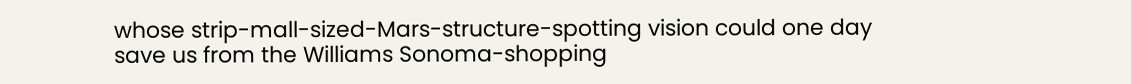whose strip-mall-sized-Mars-structure-spotting vision could one day save us from the Williams Sonoma-shopping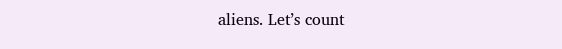aliens. Let’s count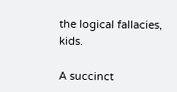the logical fallacies, kids.

A succinct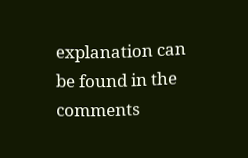explanation can be found in the comments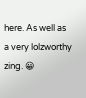here. As well as a very lolzworthy zing. 😀